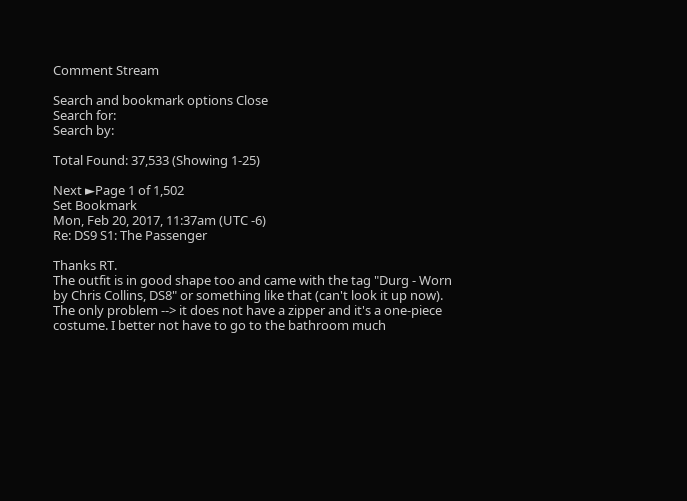Comment Stream

Search and bookmark options Close
Search for:
Search by:

Total Found: 37,533 (Showing 1-25)

Next ►Page 1 of 1,502
Set Bookmark
Mon, Feb 20, 2017, 11:37am (UTC -6)
Re: DS9 S1: The Passenger

Thanks RT.
The outfit is in good shape too and came with the tag "Durg - Worn by Chris Collins, DS8" or something like that (can't look it up now). The only problem --> it does not have a zipper and it's a one-piece costume. I better not have to go to the bathroom much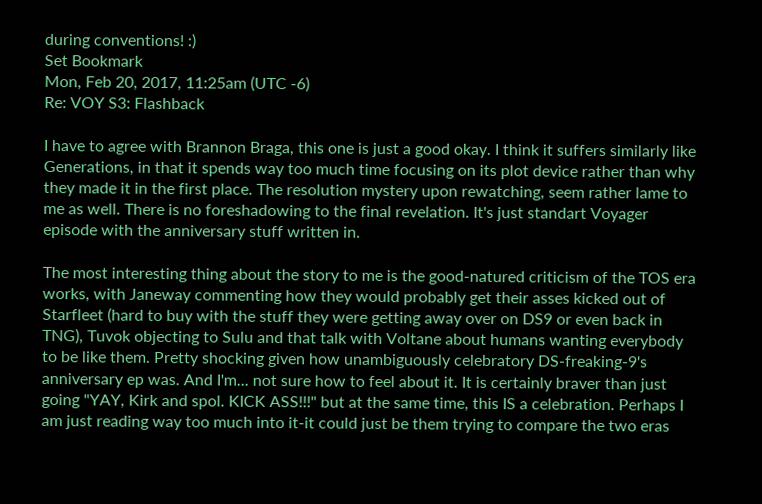during conventions! :)
Set Bookmark
Mon, Feb 20, 2017, 11:25am (UTC -6)
Re: VOY S3: Flashback

I have to agree with Brannon Braga, this one is just a good okay. I think it suffers similarly like Generations, in that it spends way too much time focusing on its plot device rather than why they made it in the first place. The resolution mystery upon rewatching, seem rather lame to me as well. There is no foreshadowing to the final revelation. It's just standart Voyager episode with the anniversary stuff written in.

The most interesting thing about the story to me is the good-natured criticism of the TOS era works, with Janeway commenting how they would probably get their asses kicked out of Starfleet (hard to buy with the stuff they were getting away over on DS9 or even back in TNG), Tuvok objecting to Sulu and that talk with Voltane about humans wanting everybody to be like them. Pretty shocking given how unambiguously celebratory DS-freaking-9's anniversary ep was. And I'm... not sure how to feel about it. It is certainly braver than just going "YAY, Kirk and spol. KICK ASS!!!" but at the same time, this IS a celebration. Perhaps I am just reading way too much into it-it could just be them trying to compare the two eras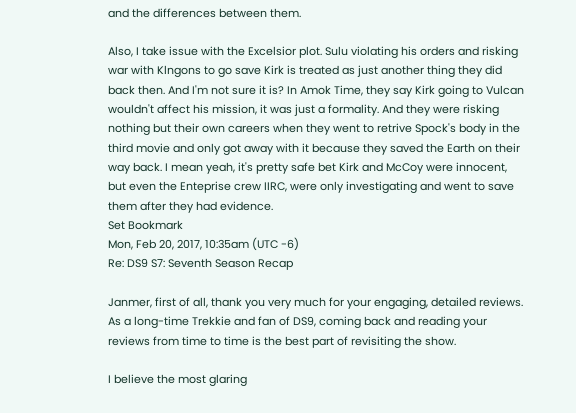and the differences between them.

Also, I take issue with the Excelsior plot. Sulu violating his orders and risking war with Klngons to go save Kirk is treated as just another thing they did back then. And I'm not sure it is? In Amok Time, they say Kirk going to Vulcan wouldn't affect his mission, it was just a formality. And they were risking nothing but their own careers when they went to retrive Spock's body in the third movie and only got away with it because they saved the Earth on their way back. I mean yeah, it's pretty safe bet Kirk and McCoy were innocent, but even the Enteprise crew IIRC, were only investigating and went to save them after they had evidence.
Set Bookmark
Mon, Feb 20, 2017, 10:35am (UTC -6)
Re: DS9 S7: Seventh Season Recap

Janmer, first of all, thank you very much for your engaging, detailed reviews. As a long-time Trekkie and fan of DS9, coming back and reading your reviews from time to time is the best part of revisiting the show.

I believe the most glaring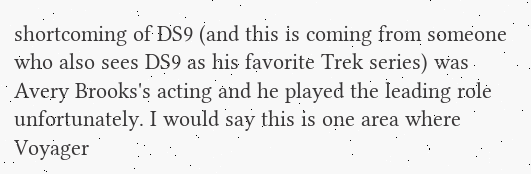shortcoming of DS9 (and this is coming from someone who also sees DS9 as his favorite Trek series) was Avery Brooks's acting and he played the leading role unfortunately. I would say this is one area where Voyager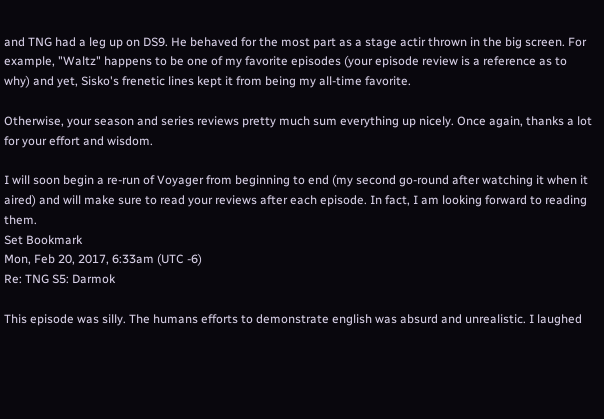and TNG had a leg up on DS9. He behaved for the most part as a stage actir thrown in the big screen. For example, "Waltz" happens to be one of my favorite episodes (your episode review is a reference as to why) and yet, Sisko's frenetic lines kept it from being my all-time favorite.

Otherwise, your season and series reviews pretty much sum everything up nicely. Once again, thanks a lot for your effort and wisdom.

I will soon begin a re-run of Voyager from beginning to end (my second go-round after watching it when it aired) and will make sure to read your reviews after each episode. In fact, I am looking forward to reading them.
Set Bookmark
Mon, Feb 20, 2017, 6:33am (UTC -6)
Re: TNG S5: Darmok

This episode was silly. The humans efforts to demonstrate english was absurd and unrealistic. I laughed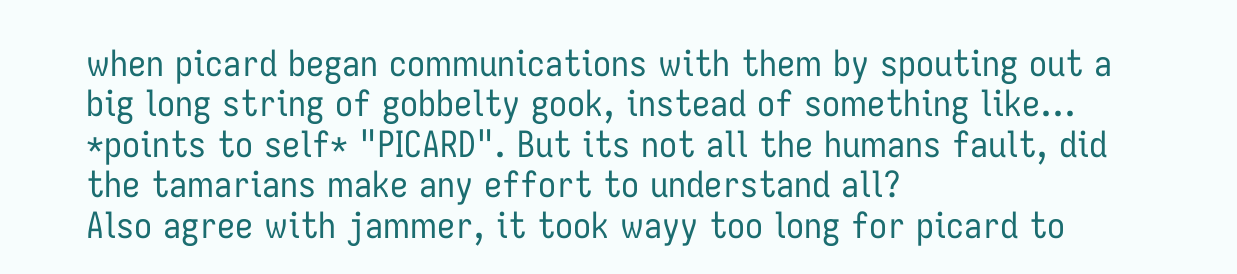when picard began communications with them by spouting out a big long string of gobbelty gook, instead of something like... *points to self* "PICARD". But its not all the humans fault, did the tamarians make any effort to understand all?
Also agree with jammer, it took wayy too long for picard to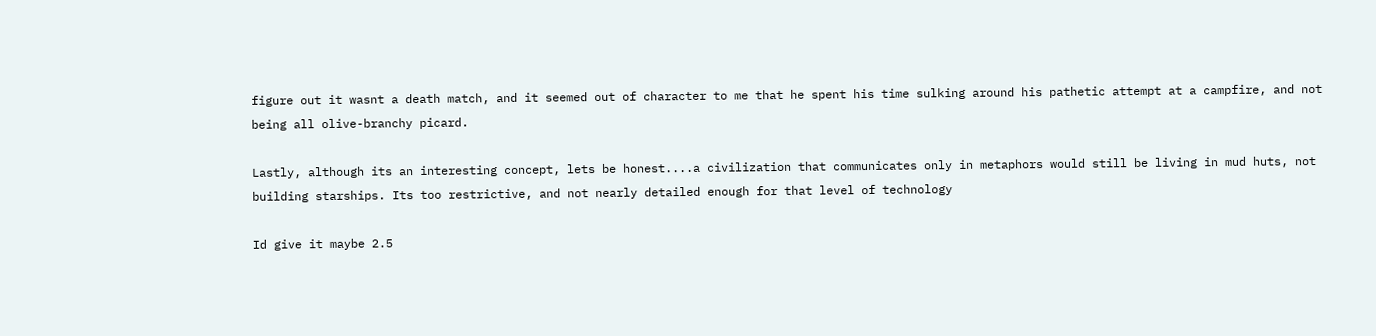figure out it wasnt a death match, and it seemed out of character to me that he spent his time sulking around his pathetic attempt at a campfire, and not being all olive-branchy picard.

Lastly, although its an interesting concept, lets be honest....a civilization that communicates only in metaphors would still be living in mud huts, not building starships. Its too restrictive, and not nearly detailed enough for that level of technology

Id give it maybe 2.5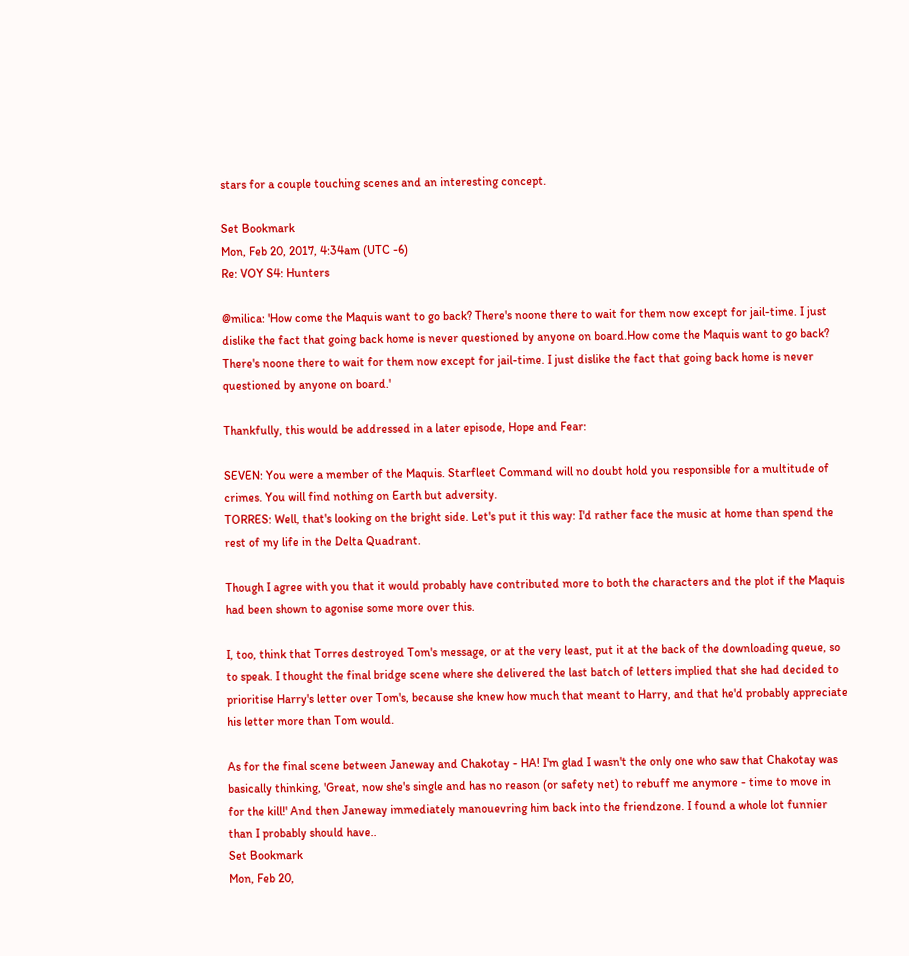stars for a couple touching scenes and an interesting concept.

Set Bookmark
Mon, Feb 20, 2017, 4:34am (UTC -6)
Re: VOY S4: Hunters

@milica: 'How come the Maquis want to go back? There's noone there to wait for them now except for jail-time. I just dislike the fact that going back home is never questioned by anyone on board.How come the Maquis want to go back? There's noone there to wait for them now except for jail-time. I just dislike the fact that going back home is never questioned by anyone on board.'

Thankfully, this would be addressed in a later episode, Hope and Fear:

SEVEN: You were a member of the Maquis. Starfleet Command will no doubt hold you responsible for a multitude of crimes. You will find nothing on Earth but adversity.
TORRES: Well, that's looking on the bright side. Let's put it this way: I'd rather face the music at home than spend the rest of my life in the Delta Quadrant.

Though I agree with you that it would probably have contributed more to both the characters and the plot if the Maquis had been shown to agonise some more over this.

I, too, think that Torres destroyed Tom's message, or at the very least, put it at the back of the downloading queue, so to speak. I thought the final bridge scene where she delivered the last batch of letters implied that she had decided to prioritise Harry's letter over Tom's, because she knew how much that meant to Harry, and that he'd probably appreciate his letter more than Tom would.

As for the final scene between Janeway and Chakotay - HA! I'm glad I wasn't the only one who saw that Chakotay was basically thinking, 'Great, now she's single and has no reason (or safety net) to rebuff me anymore - time to move in for the kill!' And then Janeway immediately manouevring him back into the friendzone. I found a whole lot funnier than I probably should have..
Set Bookmark
Mon, Feb 20,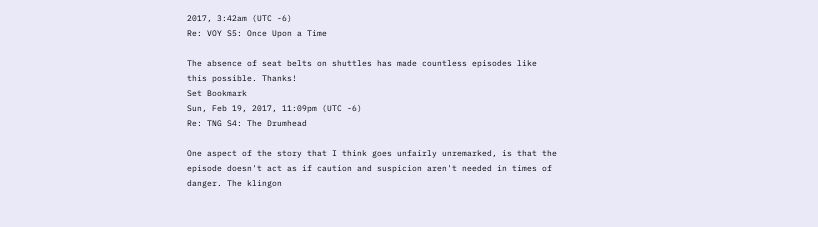2017, 3:42am (UTC -6)
Re: VOY S5: Once Upon a Time

The absence of seat belts on shuttles has made countless episodes like this possible. Thanks!
Set Bookmark
Sun, Feb 19, 2017, 11:09pm (UTC -6)
Re: TNG S4: The Drumhead

One aspect of the story that I think goes unfairly unremarked, is that the episode doesn't act as if caution and suspicion aren't needed in times of danger. The klingon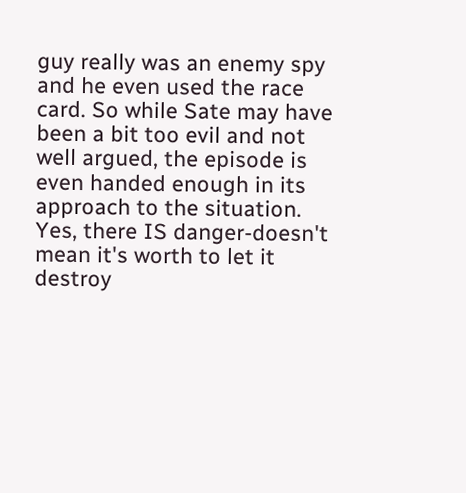guy really was an enemy spy and he even used the race card. So while Sate may have been a bit too evil and not well argued, the episode is even handed enough in its approach to the situation. Yes, there IS danger-doesn't mean it's worth to let it destroy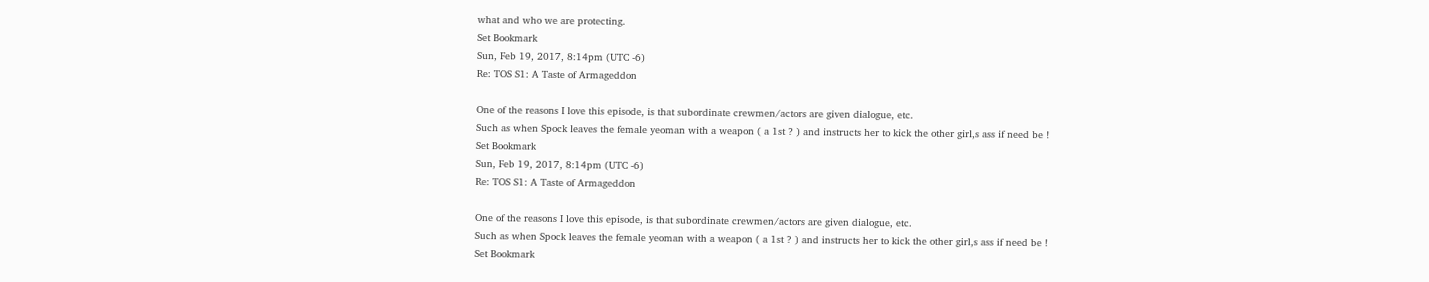what and who we are protecting.
Set Bookmark
Sun, Feb 19, 2017, 8:14pm (UTC -6)
Re: TOS S1: A Taste of Armageddon

One of the reasons I love this episode, is that subordinate crewmen/actors are given dialogue, etc.
Such as when Spock leaves the female yeoman with a weapon ( a 1st ? ) and instructs her to kick the other girl,s ass if need be !
Set Bookmark
Sun, Feb 19, 2017, 8:14pm (UTC -6)
Re: TOS S1: A Taste of Armageddon

One of the reasons I love this episode, is that subordinate crewmen/actors are given dialogue, etc.
Such as when Spock leaves the female yeoman with a weapon ( a 1st ? ) and instructs her to kick the other girl,s ass if need be !
Set Bookmark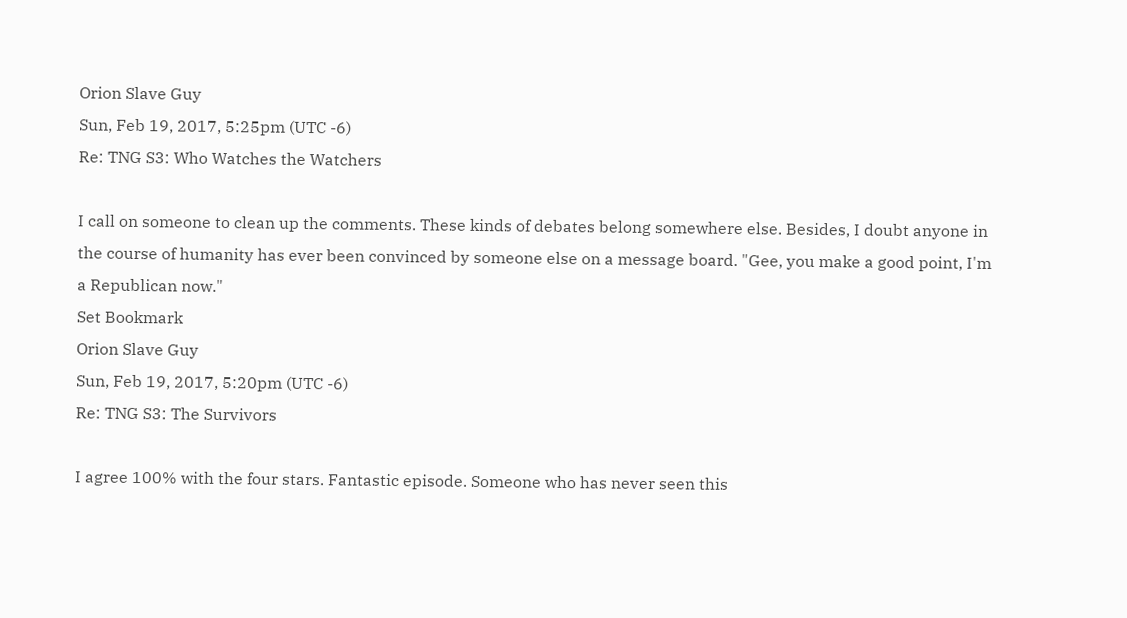Orion Slave Guy
Sun, Feb 19, 2017, 5:25pm (UTC -6)
Re: TNG S3: Who Watches the Watchers

I call on someone to clean up the comments. These kinds of debates belong somewhere else. Besides, I doubt anyone in the course of humanity has ever been convinced by someone else on a message board. "Gee, you make a good point, I'm a Republican now."
Set Bookmark
Orion Slave Guy
Sun, Feb 19, 2017, 5:20pm (UTC -6)
Re: TNG S3: The Survivors

I agree 100% with the four stars. Fantastic episode. Someone who has never seen this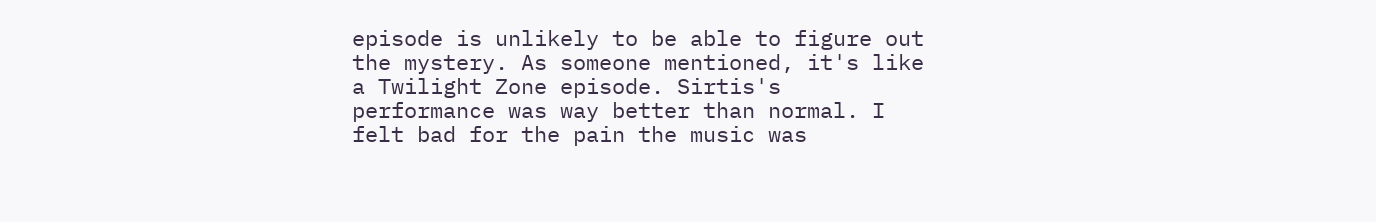episode is unlikely to be able to figure out the mystery. As someone mentioned, it's like a Twilight Zone episode. Sirtis's performance was way better than normal. I felt bad for the pain the music was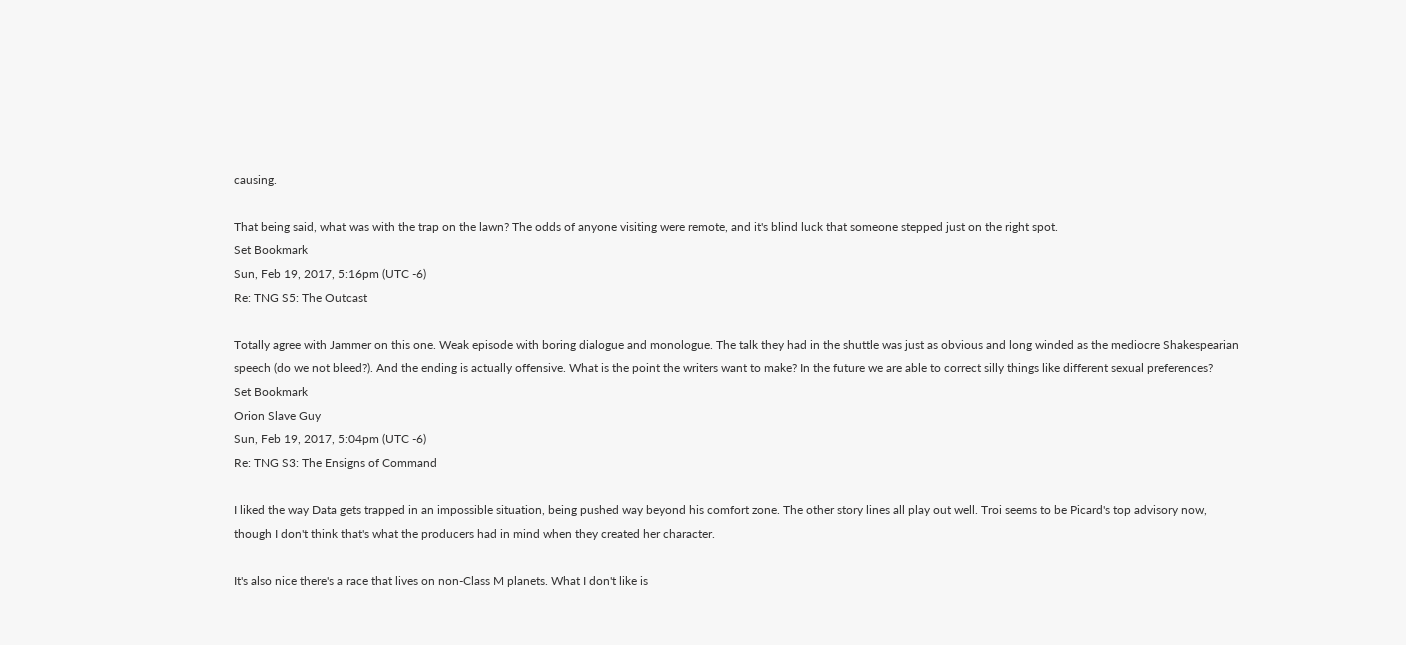causing.

That being said, what was with the trap on the lawn? The odds of anyone visiting were remote, and it's blind luck that someone stepped just on the right spot.
Set Bookmark
Sun, Feb 19, 2017, 5:16pm (UTC -6)
Re: TNG S5: The Outcast

Totally agree with Jammer on this one. Weak episode with boring dialogue and monologue. The talk they had in the shuttle was just as obvious and long winded as the mediocre Shakespearian speech (do we not bleed?). And the ending is actually offensive. What is the point the writers want to make? In the future we are able to correct silly things like different sexual preferences?
Set Bookmark
Orion Slave Guy
Sun, Feb 19, 2017, 5:04pm (UTC -6)
Re: TNG S3: The Ensigns of Command

I liked the way Data gets trapped in an impossible situation, being pushed way beyond his comfort zone. The other story lines all play out well. Troi seems to be Picard's top advisory now, though I don't think that's what the producers had in mind when they created her character.

It's also nice there's a race that lives on non-Class M planets. What I don't like is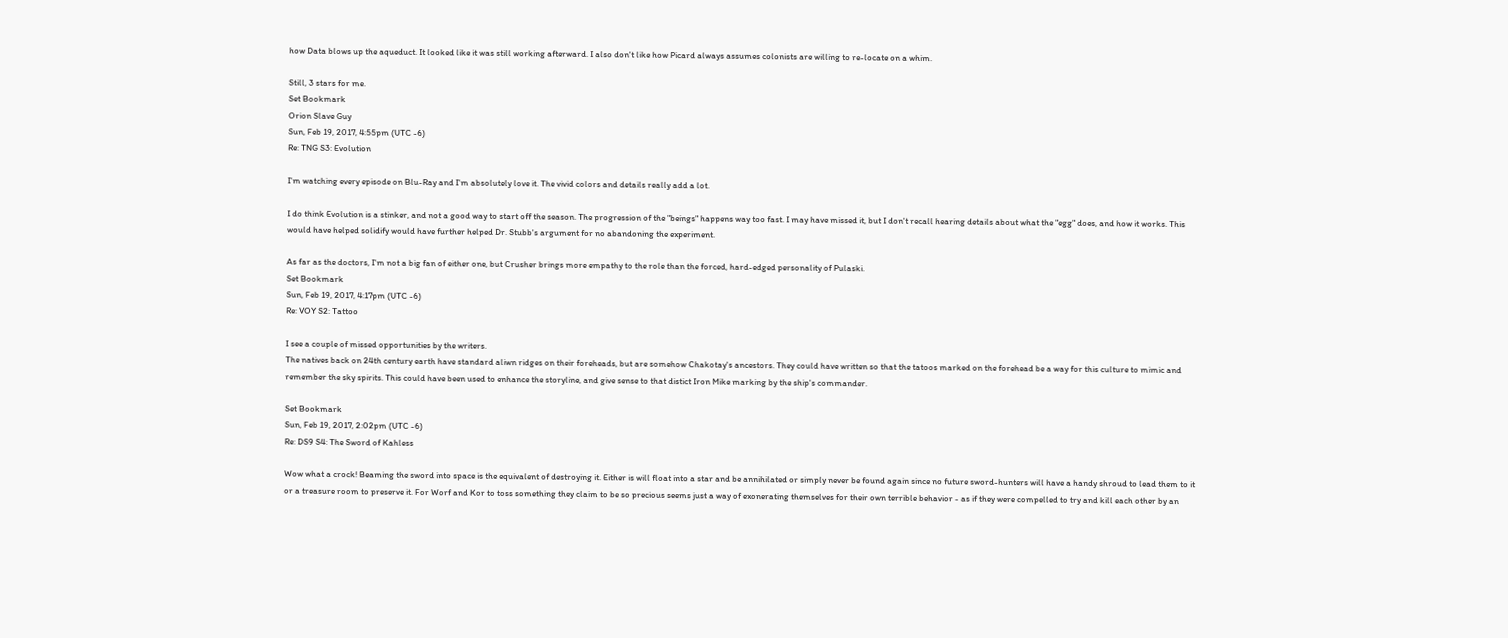how Data blows up the aqueduct. It looked like it was still working afterward. I also don't like how Picard always assumes colonists are willing to re-locate on a whim.

Still, 3 stars for me.
Set Bookmark
Orion Slave Guy
Sun, Feb 19, 2017, 4:55pm (UTC -6)
Re: TNG S3: Evolution

I'm watching every episode on Blu-Ray and I'm absolutely love it. The vivid colors and details really add a lot.

I do think Evolution is a stinker, and not a good way to start off the season. The progression of the "beings" happens way too fast. I may have missed it, but I don't recall hearing details about what the "egg" does, and how it works. This would have helped solidify would have further helped Dr. Stubb's argument for no abandoning the experiment.

As far as the doctors, I'm not a big fan of either one, but Crusher brings more empathy to the role than the forced, hard-edged personality of Pulaski.
Set Bookmark
Sun, Feb 19, 2017, 4:17pm (UTC -6)
Re: VOY S2: Tattoo

I see a couple of missed opportunities by the writers.
The natives back on 24th century earth have standard aliwn ridges on their foreheads, but are somehow Chakotay's ancestors. They could have written so that the tatoos marked on the forehead be a way for this culture to mimic and remember the sky spirits. This could have been used to enhance the storyline, and give sense to that distict Iron Mike marking by the ship's commander.

Set Bookmark
Sun, Feb 19, 2017, 2:02pm (UTC -6)
Re: DS9 S4: The Sword of Kahless

Wow what a crock! Beaming the sword into space is the equivalent of destroying it. Either is will float into a star and be annihilated or simply never be found again since no future sword-hunters will have a handy shroud to lead them to it or a treasure room to preserve it. For Worf and Kor to toss something they claim to be so precious seems just a way of exonerating themselves for their own terrible behavior - as if they were compelled to try and kill each other by an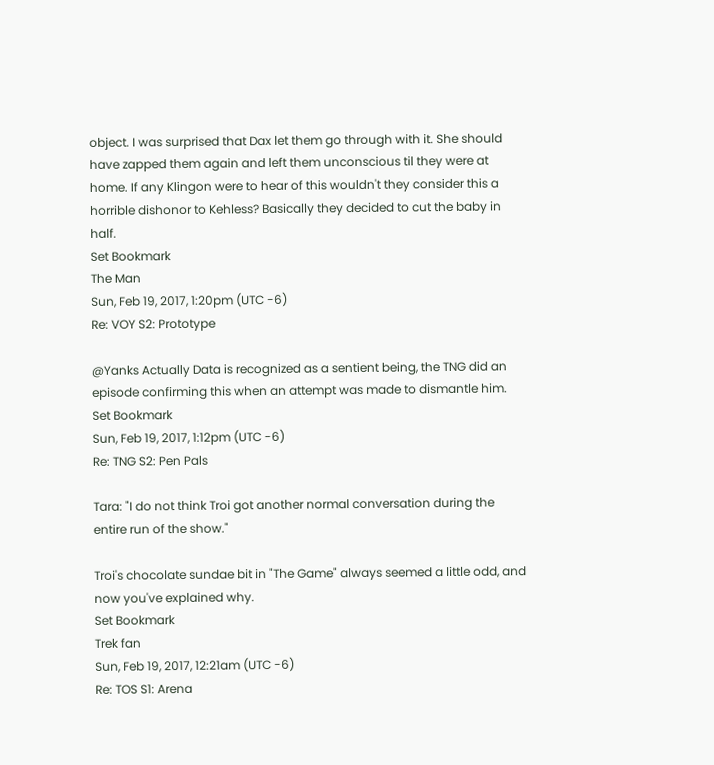object. I was surprised that Dax let them go through with it. She should have zapped them again and left them unconscious til they were at home. If any Klingon were to hear of this wouldn't they consider this a horrible dishonor to Kehless? Basically they decided to cut the baby in half.
Set Bookmark
The Man
Sun, Feb 19, 2017, 1:20pm (UTC -6)
Re: VOY S2: Prototype

@Yanks Actually Data is recognized as a sentient being, the TNG did an episode confirming this when an attempt was made to dismantle him.
Set Bookmark
Sun, Feb 19, 2017, 1:12pm (UTC -6)
Re: TNG S2: Pen Pals

Tara: "I do not think Troi got another normal conversation during the entire run of the show."

Troi's chocolate sundae bit in "The Game" always seemed a little odd, and now you've explained why.
Set Bookmark
Trek fan
Sun, Feb 19, 2017, 12:21am (UTC -6)
Re: TOS S1: Arena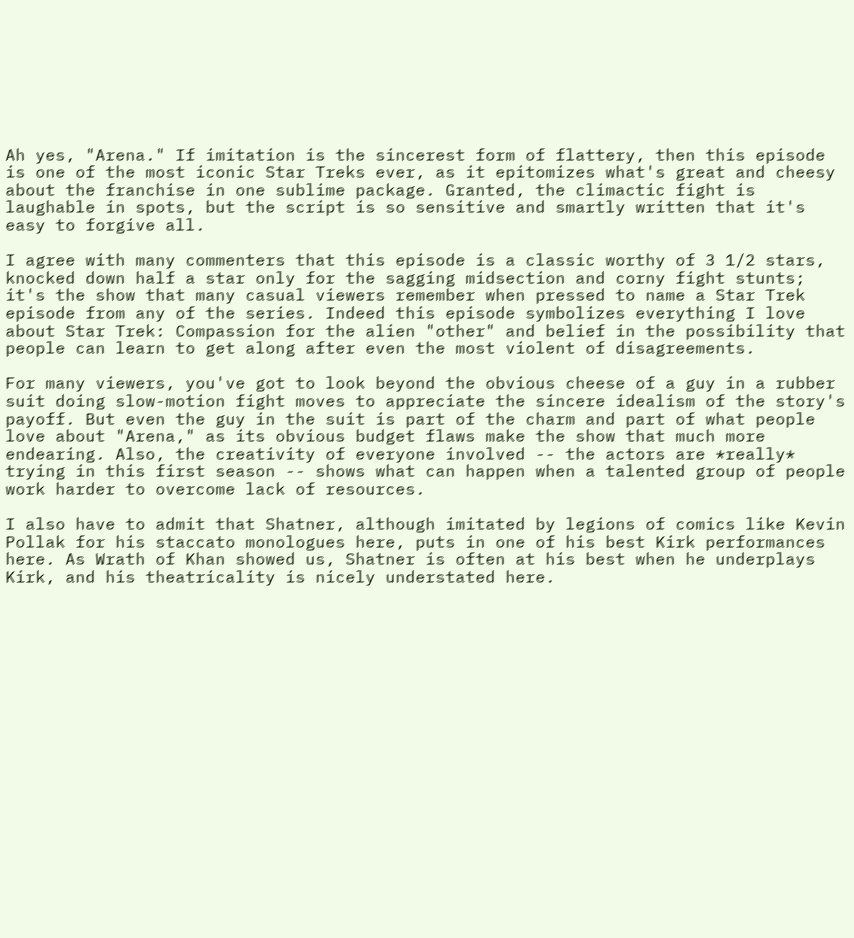Ah yes, "Arena." If imitation is the sincerest form of flattery, then this episode is one of the most iconic Star Treks ever, as it epitomizes what's great and cheesy about the franchise in one sublime package. Granted, the climactic fight is laughable in spots, but the script is so sensitive and smartly written that it's easy to forgive all.

I agree with many commenters that this episode is a classic worthy of 3 1/2 stars, knocked down half a star only for the sagging midsection and corny fight stunts; it's the show that many casual viewers remember when pressed to name a Star Trek episode from any of the series. Indeed this episode symbolizes everything I love about Star Trek: Compassion for the alien "other" and belief in the possibility that people can learn to get along after even the most violent of disagreements.

For many viewers, you've got to look beyond the obvious cheese of a guy in a rubber suit doing slow-motion fight moves to appreciate the sincere idealism of the story's payoff. But even the guy in the suit is part of the charm and part of what people love about "Arena," as its obvious budget flaws make the show that much more endearing. Also, the creativity of everyone involved -- the actors are *really* trying in this first season -- shows what can happen when a talented group of people work harder to overcome lack of resources.

I also have to admit that Shatner, although imitated by legions of comics like Kevin Pollak for his staccato monologues here, puts in one of his best Kirk performances here. As Wrath of Khan showed us, Shatner is often at his best when he underplays Kirk, and his theatricality is nicely understated here.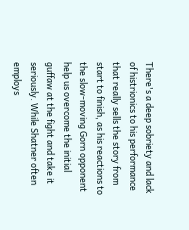There's a deep sobriety and lack of histrionics to his performance that really sells the story from start to finish, as his reactions to the slow-moving Gorn opponent help us overcome the initial guffaw at the fight and take it seriously. While Shatner often employs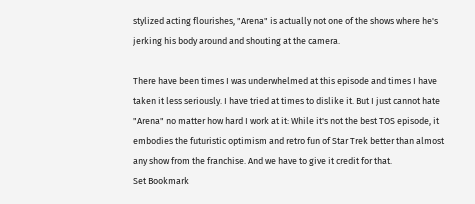stylized acting flourishes, "Arena" is actually not one of the shows where he's jerking his body around and shouting at the camera.

There have been times I was underwhelmed at this episode and times I have taken it less seriously. I have tried at times to dislike it. But I just cannot hate "Arena" no matter how hard I work at it: While it's not the best TOS episode, it embodies the futuristic optimism and retro fun of Star Trek better than almost any show from the franchise. And we have to give it credit for that.
Set Bookmark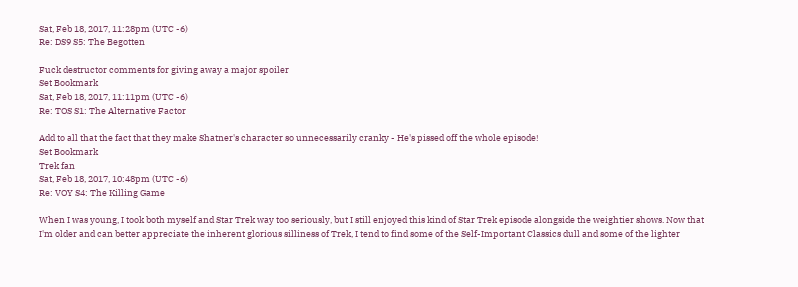Sat, Feb 18, 2017, 11:28pm (UTC -6)
Re: DS9 S5: The Begotten

Fuck destructor comments for giving away a major spoiler
Set Bookmark
Sat, Feb 18, 2017, 11:11pm (UTC -6)
Re: TOS S1: The Alternative Factor

Add to all that the fact that they make Shatner's character so unnecessarily cranky - He's pissed off the whole episode!
Set Bookmark
Trek fan
Sat, Feb 18, 2017, 10:48pm (UTC -6)
Re: VOY S4: The Killing Game

When I was young, I took both myself and Star Trek way too seriously, but I still enjoyed this kind of Star Trek episode alongside the weightier shows. Now that I'm older and can better appreciate the inherent glorious silliness of Trek, I tend to find some of the Self-Important Classics dull and some of the lighter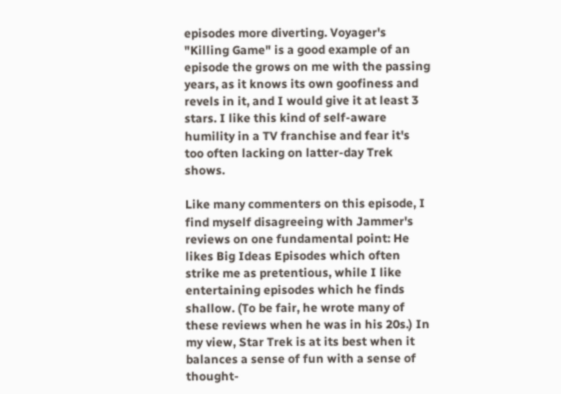episodes more diverting. Voyager's "Killing Game" is a good example of an episode the grows on me with the passing years, as it knows its own goofiness and revels in it, and I would give it at least 3 stars. I like this kind of self-aware humility in a TV franchise and fear it's too often lacking on latter-day Trek shows.

Like many commenters on this episode, I find myself disagreeing with Jammer's reviews on one fundamental point: He likes Big Ideas Episodes which often strike me as pretentious, while I like entertaining episodes which he finds shallow. (To be fair, he wrote many of these reviews when he was in his 20s.) In my view, Star Trek is at its best when it balances a sense of fun with a sense of thought-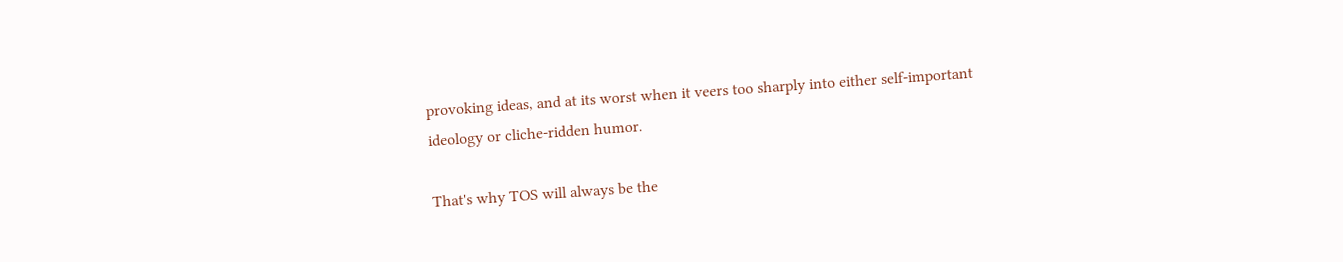provoking ideas, and at its worst when it veers too sharply into either self-important ideology or cliche-ridden humor.

That's why TOS will always be the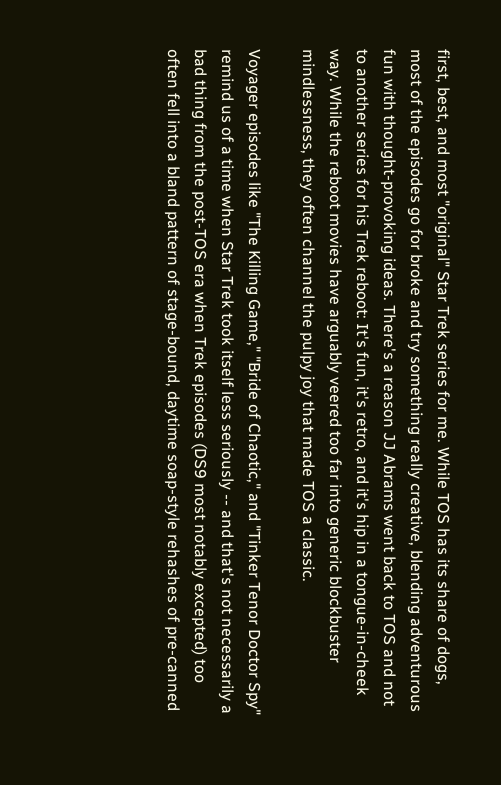first, best, and most "original" Star Trek series for me. While TOS has its share of dogs, most of the episodes go for broke and try something really creative, blending adventurous fun with thought-provoking ideas. There's a reason JJ Abrams went back to TOS and not to another series for his Trek reboot: It's fun, it's retro, and it's hip in a tongue-in-cheek way. While the reboot movies have arguably veered too far into generic blockbuster mindlessness, they often channel the pulpy joy that made TOS a classic.

Voyager episodes like "The Killing Game," "Bride of Chaotic," and "Tinker Tenor Doctor Spy" remind us of a time when Star Trek took itself less seriously -- and that's not necessarily a bad thing from the post-TOS era when Trek episodes (DS9 most notably excepted) too often fell into a bland pattern of stage-bound, daytime soap-style rehashes of pre-canned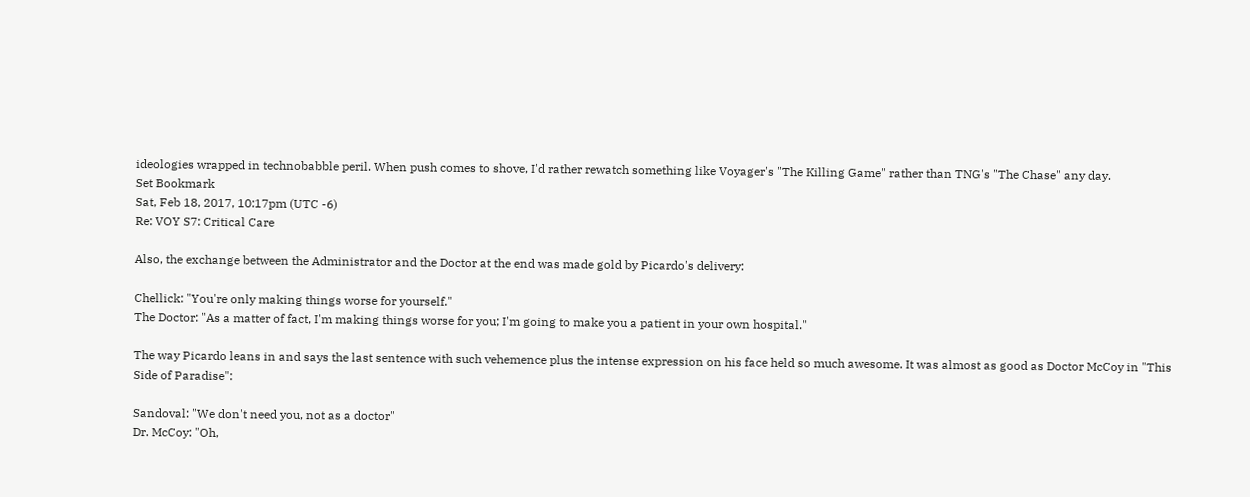ideologies wrapped in technobabble peril. When push comes to shove, I'd rather rewatch something like Voyager's "The Killing Game" rather than TNG's "The Chase" any day.
Set Bookmark
Sat, Feb 18, 2017, 10:17pm (UTC -6)
Re: VOY S7: Critical Care

Also, the exchange between the Administrator and the Doctor at the end was made gold by Picardo's delivery:

Chellick: "You're only making things worse for yourself."
The Doctor: "As a matter of fact, I'm making things worse for you; I'm going to make you a patient in your own hospital."

The way Picardo leans in and says the last sentence with such vehemence plus the intense expression on his face held so much awesome. It was almost as good as Doctor McCoy in "This Side of Paradise":

Sandoval: "We don't need you, not as a doctor"
Dr. McCoy: "Oh,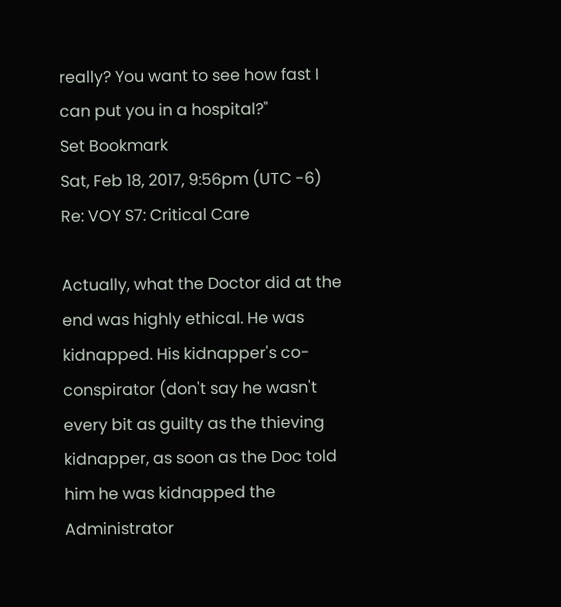really? You want to see how fast I can put you in a hospital?"
Set Bookmark
Sat, Feb 18, 2017, 9:56pm (UTC -6)
Re: VOY S7: Critical Care

Actually, what the Doctor did at the end was highly ethical. He was kidnapped. His kidnapper's co-conspirator (don't say he wasn't every bit as guilty as the thieving kidnapper, as soon as the Doc told him he was kidnapped the Administrator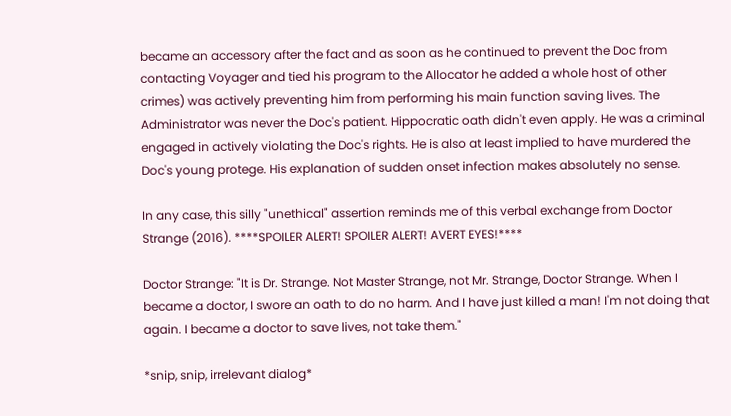became an accessory after the fact and as soon as he continued to prevent the Doc from contacting Voyager and tied his program to the Allocator he added a whole host of other crimes) was actively preventing him from performing his main function saving lives. The Administrator was never the Doc's patient. Hippocratic oath didn't even apply. He was a criminal engaged in actively violating the Doc's rights. He is also at least implied to have murdered the Doc's young protege. His explanation of sudden onset infection makes absolutely no sense.

In any case, this silly "unethical" assertion reminds me of this verbal exchange from Doctor Strange (2016). ****SPOILER ALERT! SPOILER ALERT! AVERT EYES!****

Doctor Strange: "It is Dr. Strange. Not Master Strange, not Mr. Strange, Doctor Strange. When I became a doctor, I swore an oath to do no harm. And I have just killed a man! I'm not doing that again. I became a doctor to save lives, not take them."

*snip, snip, irrelevant dialog*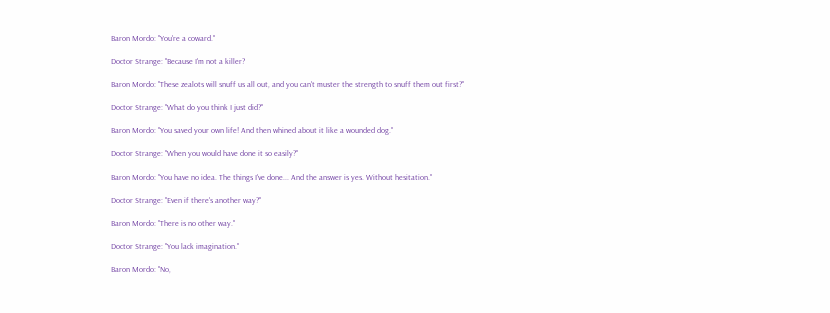Baron Mordo: "You're a coward."

Doctor Strange: "Because I'm not a killer?

Baron Mordo: "These zealots will snuff us all out, and you can't muster the strength to snuff them out first?"

Doctor Strange: "What do you think I just did?"

Baron Mordo: "You saved your own life! And then whined about it like a wounded dog."

Doctor Strange: "When you would have done it so easily?"

Baron Mordo: "You have no idea. The things I've done... And the answer is yes. Without hesitation."

Doctor Strange: "Even if there's another way?"

Baron Mordo: "There is no other way."

Doctor Strange: "You lack imagination."

Baron Mordo: "No,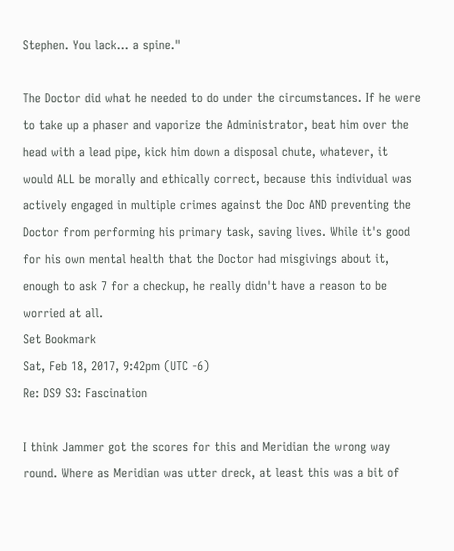Stephen. You lack... a spine."

The Doctor did what he needed to do under the circumstances. If he were to take up a phaser and vaporize the Administrator, beat him over the head with a lead pipe, kick him down a disposal chute, whatever, it would ALL be morally and ethically correct, because this individual was actively engaged in multiple crimes against the Doc AND preventing the Doctor from performing his primary task, saving lives. While it's good for his own mental health that the Doctor had misgivings about it, enough to ask 7 for a checkup, he really didn't have a reason to be worried at all.
Set Bookmark
Sat, Feb 18, 2017, 9:42pm (UTC -6)
Re: DS9 S3: Fascination

I think Jammer got the scores for this and Meridian the wrong way round. Where as Meridian was utter dreck, at least this was a bit of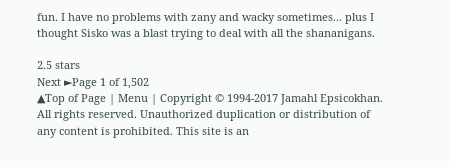fun. I have no problems with zany and wacky sometimes... plus I thought Sisko was a blast trying to deal with all the shananigans.

2.5 stars
Next ►Page 1 of 1,502
▲Top of Page | Menu | Copyright © 1994-2017 Jamahl Epsicokhan. All rights reserved. Unauthorized duplication or distribution of any content is prohibited. This site is an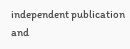independent publication and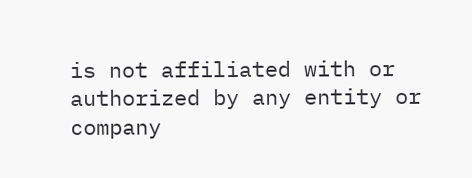is not affiliated with or authorized by any entity or company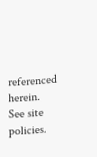referenced herein. See site policies.